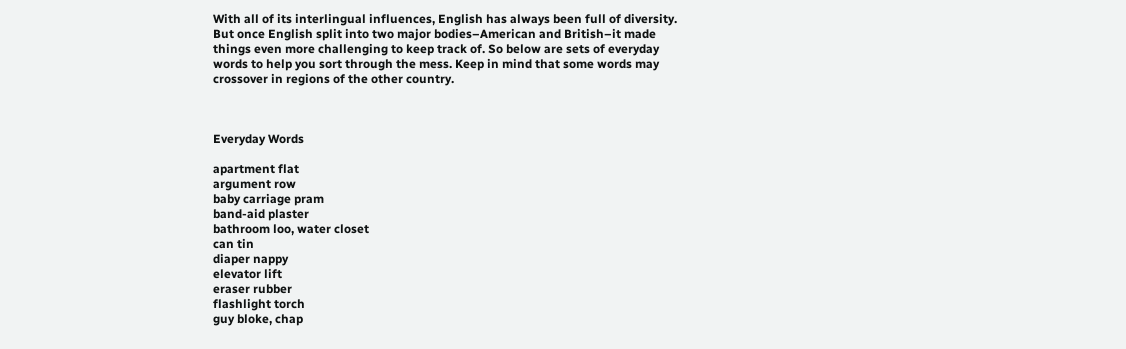With all of its interlingual influences, English has always been full of diversity. But once English split into two major bodies–American and British–it made things even more challenging to keep track of. So below are sets of everyday words to help you sort through the mess. Keep in mind that some words may crossover in regions of the other country.



Everyday Words

apartment flat
argument row
baby carriage pram
band-aid plaster
bathroom loo, water closet
can tin
diaper nappy
elevator lift
eraser rubber
flashlight torch
guy bloke, chap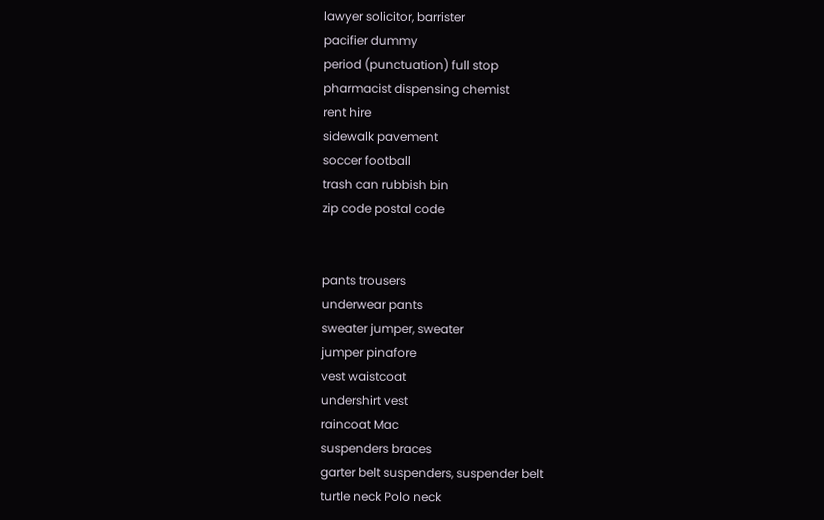lawyer solicitor, barrister
pacifier dummy
period (punctuation) full stop
pharmacist dispensing chemist
rent hire
sidewalk pavement
soccer football
trash can rubbish bin
zip code postal code


pants trousers
underwear pants
sweater jumper, sweater
jumper pinafore
vest waistcoat
undershirt vest
raincoat Mac
suspenders braces
garter belt suspenders, suspender belt
turtle neck Polo neck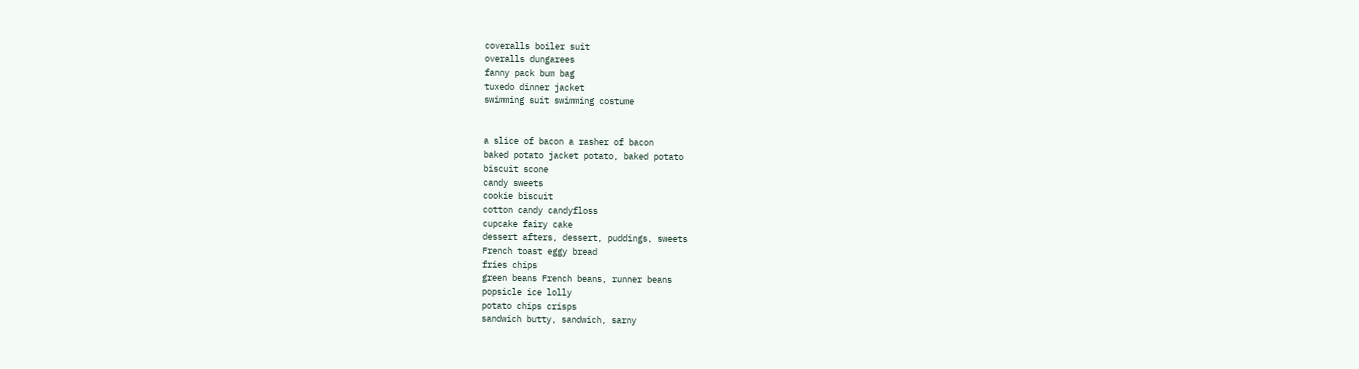coveralls boiler suit
overalls dungarees
fanny pack bum bag
tuxedo dinner jacket
swimming suit swimming costume


a slice of bacon a rasher of bacon
baked potato jacket potato, baked potato
biscuit scone
candy sweets
cookie biscuit
cotton candy candyfloss
cupcake fairy cake
dessert afters, dessert, puddings, sweets
French toast eggy bread
fries chips
green beans French beans, runner beans
popsicle ice lolly
potato chips crisps
sandwich butty, sandwich, sarny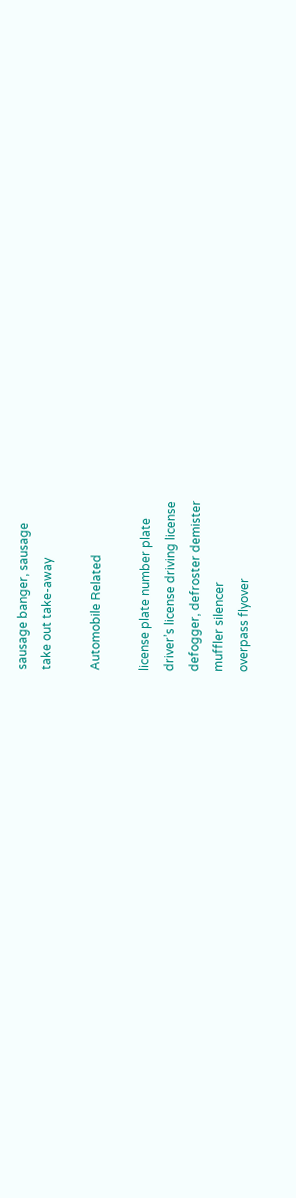sausage banger, sausage
take out take-away

Automobile Related

license plate number plate
driver’s license driving license
defogger, defroster demister
muffler silencer
overpass flyover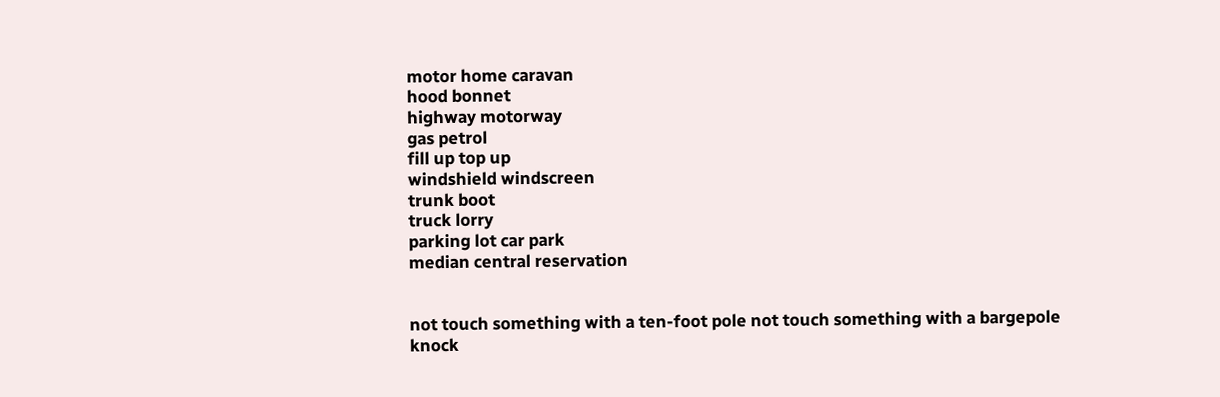motor home caravan
hood bonnet
highway motorway
gas petrol
fill up top up
windshield windscreen
trunk boot
truck lorry
parking lot car park
median central reservation


not touch something with a ten-foot pole not touch something with a bargepole
knock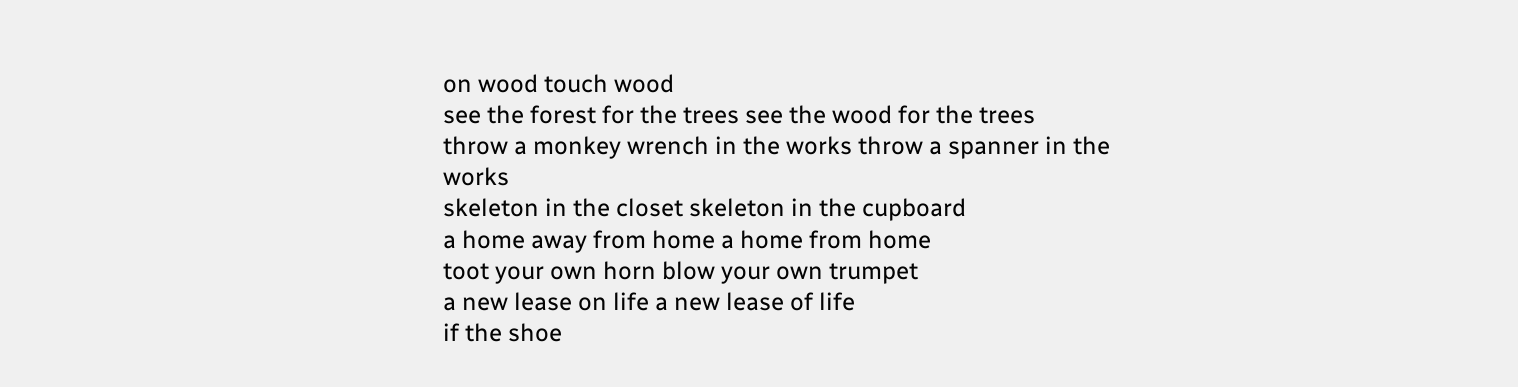on wood touch wood
see the forest for the trees see the wood for the trees
throw a monkey wrench in the works throw a spanner in the works
skeleton in the closet skeleton in the cupboard
a home away from home a home from home
toot your own horn blow your own trumpet
a new lease on life a new lease of life
if the shoe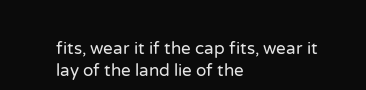fits, wear it if the cap fits, wear it
lay of the land lie of the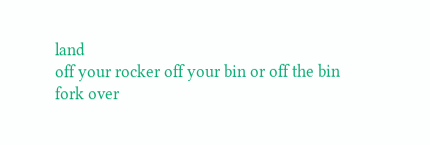land
off your rocker off your bin or off the bin
fork over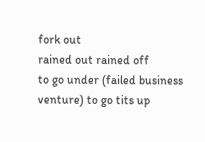fork out
rained out rained off
to go under (failed business venture) to go tits up